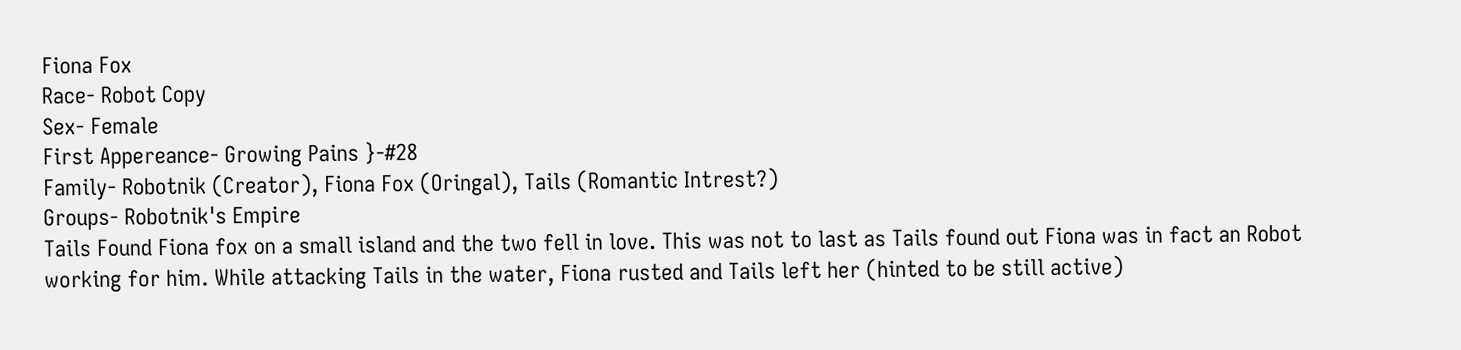Fiona Fox
Race- Robot Copy
Sex- Female
First Appereance- Growing Pains }-#28
Family- Robotnik (Creator), Fiona Fox (Oringal), Tails (Romantic Intrest?)
Groups- Robotnik's Empire
Tails Found Fiona fox on a small island and the two fell in love. This was not to last as Tails found out Fiona was in fact an Robot working for him. While attacking Tails in the water, Fiona rusted and Tails left her (hinted to be still active)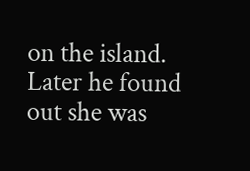on the island. Later he found out she was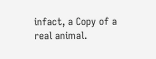infact, a Copy of a real animal.